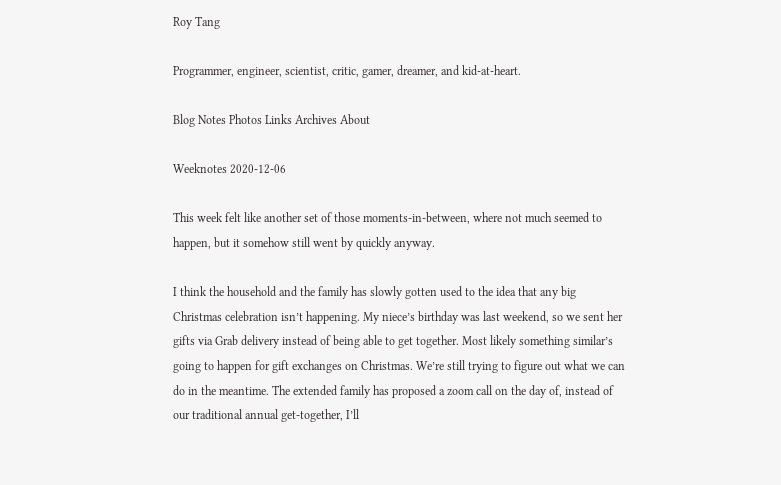Roy Tang

Programmer, engineer, scientist, critic, gamer, dreamer, and kid-at-heart.

Blog Notes Photos Links Archives About

Weeknotes 2020-12-06

This week felt like another set of those moments-in-between, where not much seemed to happen, but it somehow still went by quickly anyway.

I think the household and the family has slowly gotten used to the idea that any big Christmas celebration isn’t happening. My niece’s birthday was last weekend, so we sent her gifts via Grab delivery instead of being able to get together. Most likely something similar’s going to happen for gift exchanges on Christmas. We’re still trying to figure out what we can do in the meantime. The extended family has proposed a zoom call on the day of, instead of our traditional annual get-together, I’ll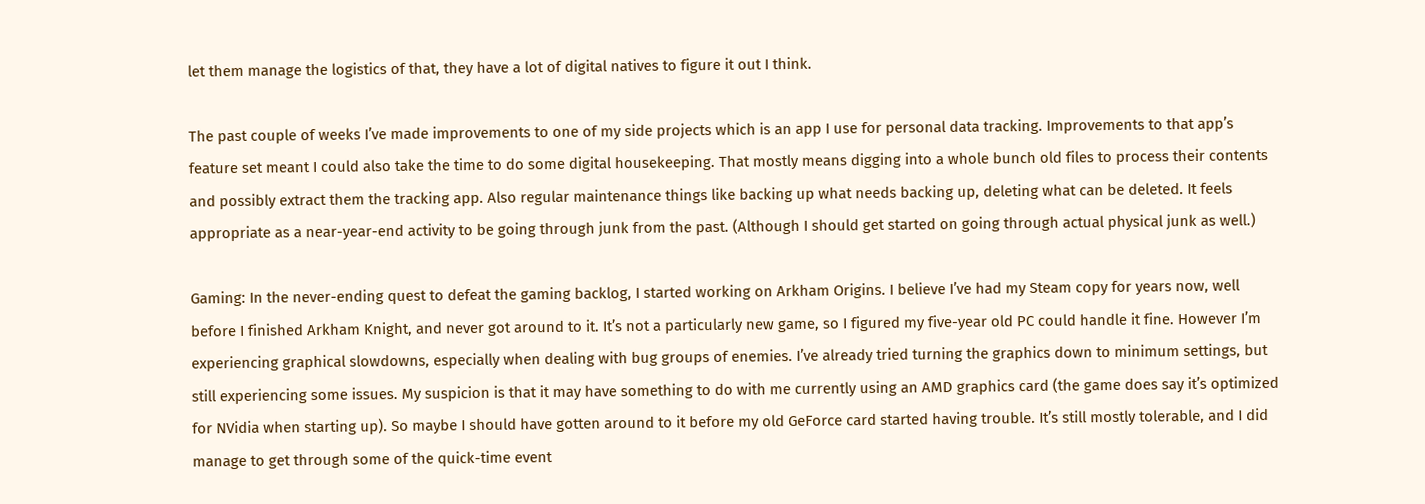let them manage the logistics of that, they have a lot of digital natives to figure it out I think.

The past couple of weeks I’ve made improvements to one of my side projects which is an app I use for personal data tracking. Improvements to that app’s feature set meant I could also take the time to do some digital housekeeping. That mostly means digging into a whole bunch old files to process their contents and possibly extract them the tracking app. Also regular maintenance things like backing up what needs backing up, deleting what can be deleted. It feels appropriate as a near-year-end activity to be going through junk from the past. (Although I should get started on going through actual physical junk as well.)

Gaming: In the never-ending quest to defeat the gaming backlog, I started working on Arkham Origins. I believe I’ve had my Steam copy for years now, well before I finished Arkham Knight, and never got around to it. It’s not a particularly new game, so I figured my five-year old PC could handle it fine. However I’m experiencing graphical slowdowns, especially when dealing with bug groups of enemies. I’ve already tried turning the graphics down to minimum settings, but still experiencing some issues. My suspicion is that it may have something to do with me currently using an AMD graphics card (the game does say it’s optimized for NVidia when starting up). So maybe I should have gotten around to it before my old GeForce card started having trouble. It’s still mostly tolerable, and I did manage to get through some of the quick-time event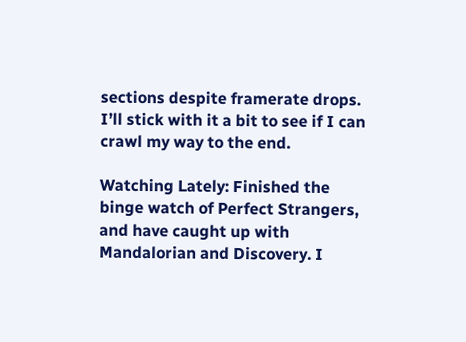sections despite framerate drops. I’ll stick with it a bit to see if I can crawl my way to the end.

Watching Lately: Finished the binge watch of Perfect Strangers, and have caught up with Mandalorian and Discovery. I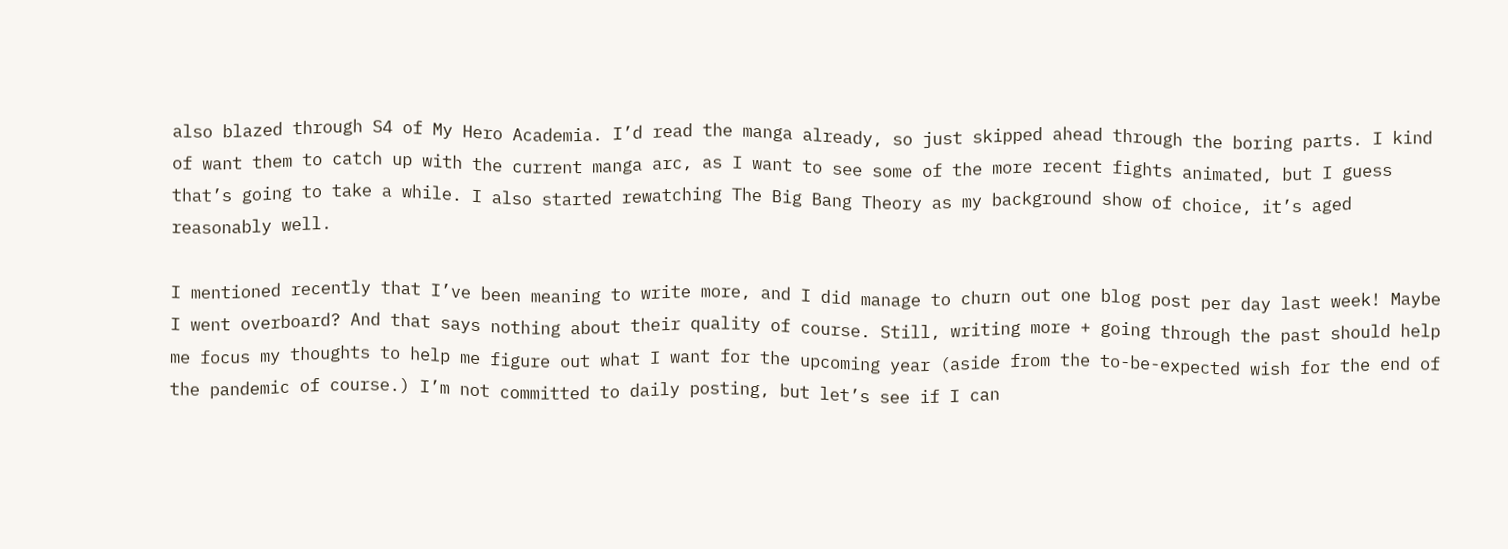also blazed through S4 of My Hero Academia. I’d read the manga already, so just skipped ahead through the boring parts. I kind of want them to catch up with the current manga arc, as I want to see some of the more recent fights animated, but I guess that’s going to take a while. I also started rewatching The Big Bang Theory as my background show of choice, it’s aged reasonably well.

I mentioned recently that I’ve been meaning to write more, and I did manage to churn out one blog post per day last week! Maybe I went overboard? And that says nothing about their quality of course. Still, writing more + going through the past should help me focus my thoughts to help me figure out what I want for the upcoming year (aside from the to-be-expected wish for the end of the pandemic of course.) I’m not committed to daily posting, but let’s see if I can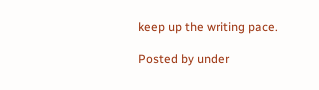keep up the writing pace.

Posted by under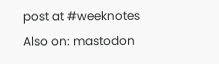post at #weeknotes
Also on: mastodon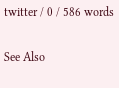twitter / 0 / 586 words

See Also